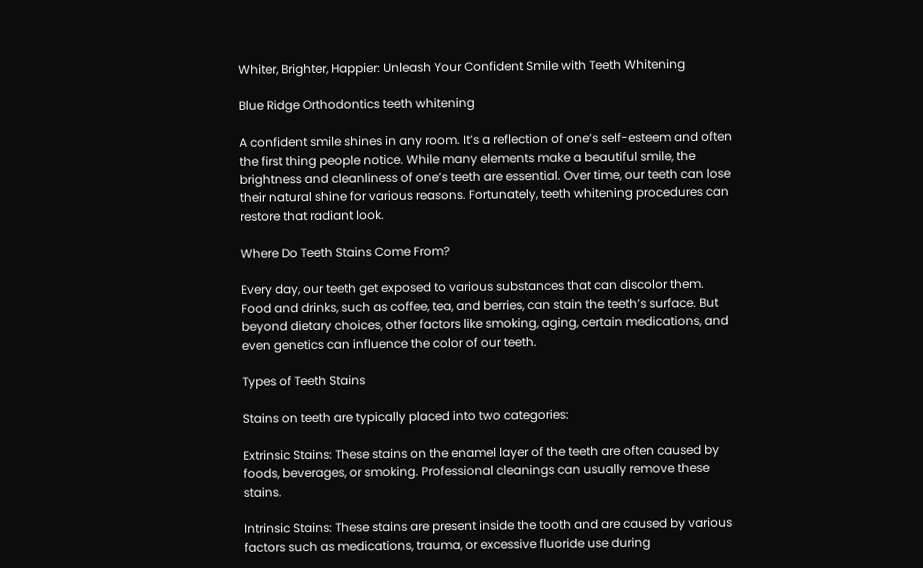Whiter, Brighter, Happier: Unleash Your Confident Smile with Teeth Whitening

Blue Ridge Orthodontics teeth whitening

A confident smile shines in any room. It’s a reflection of one’s self-esteem and often the first thing people notice. While many elements make a beautiful smile, the brightness and cleanliness of one’s teeth are essential. Over time, our teeth can lose their natural shine for various reasons. Fortunately, teeth whitening procedures can restore that radiant look.

Where Do Teeth Stains Come From?

Every day, our teeth get exposed to various substances that can discolor them. Food and drinks, such as coffee, tea, and berries, can stain the teeth’s surface. But beyond dietary choices, other factors like smoking, aging, certain medications, and even genetics can influence the color of our teeth.

Types of Teeth Stains

Stains on teeth are typically placed into two categories:

Extrinsic Stains: These stains on the enamel layer of the teeth are often caused by foods, beverages, or smoking. Professional cleanings can usually remove these stains.

Intrinsic Stains: These stains are present inside the tooth and are caused by various factors such as medications, trauma, or excessive fluoride use during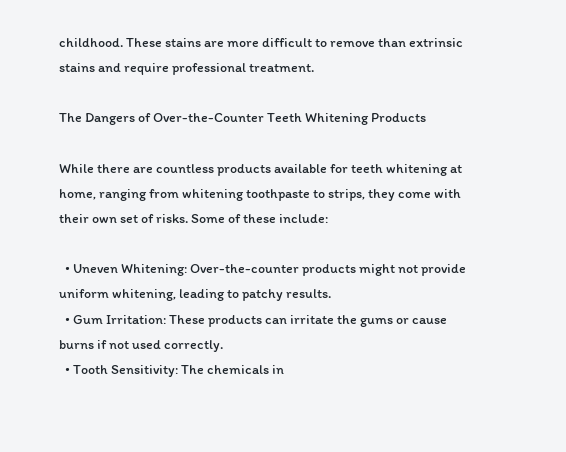childhood. These stains are more difficult to remove than extrinsic stains and require professional treatment.

The Dangers of Over-the-Counter Teeth Whitening Products

While there are countless products available for teeth whitening at home, ranging from whitening toothpaste to strips, they come with their own set of risks. Some of these include:

  • Uneven Whitening: Over-the-counter products might not provide uniform whitening, leading to patchy results.
  • Gum Irritation: These products can irritate the gums or cause burns if not used correctly.
  • Tooth Sensitivity: The chemicals in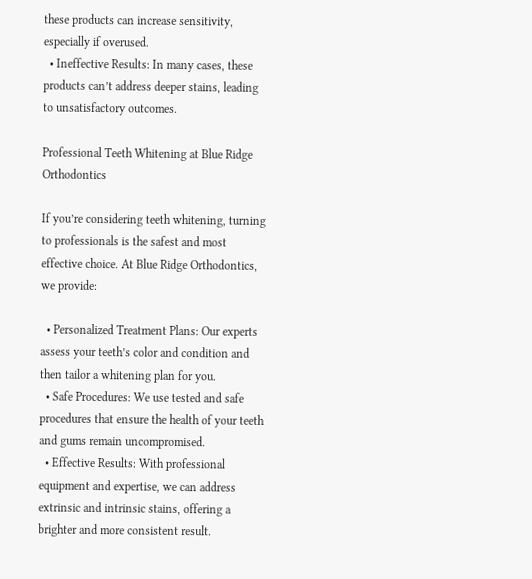these products can increase sensitivity, especially if overused.
  • Ineffective Results: In many cases, these products can’t address deeper stains, leading to unsatisfactory outcomes.

Professional Teeth Whitening at Blue Ridge Orthodontics

If you’re considering teeth whitening, turning to professionals is the safest and most effective choice. At Blue Ridge Orthodontics, we provide:

  • Personalized Treatment Plans: Our experts assess your teeth’s color and condition and then tailor a whitening plan for you.
  • Safe Procedures: We use tested and safe procedures that ensure the health of your teeth and gums remain uncompromised.
  • Effective Results: With professional equipment and expertise, we can address extrinsic and intrinsic stains, offering a brighter and more consistent result.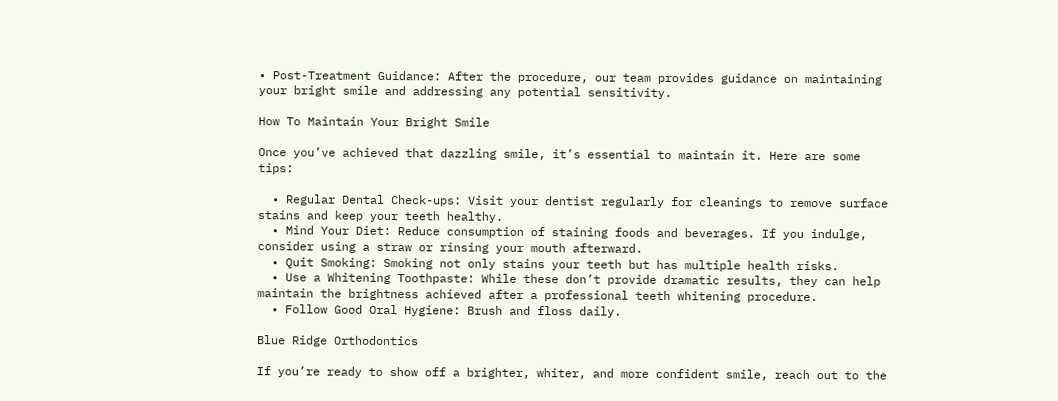• Post-Treatment Guidance: After the procedure, our team provides guidance on maintaining your bright smile and addressing any potential sensitivity.

How To Maintain Your Bright Smile

Once you’ve achieved that dazzling smile, it’s essential to maintain it. Here are some tips:

  • Regular Dental Check-ups: Visit your dentist regularly for cleanings to remove surface stains and keep your teeth healthy.
  • Mind Your Diet: Reduce consumption of staining foods and beverages. If you indulge, consider using a straw or rinsing your mouth afterward.
  • Quit Smoking: Smoking not only stains your teeth but has multiple health risks.
  • Use a Whitening Toothpaste: While these don’t provide dramatic results, they can help maintain the brightness achieved after a professional teeth whitening procedure.
  • Follow Good Oral Hygiene: Brush and floss daily.

Blue Ridge Orthodontics

If you’re ready to show off a brighter, whiter, and more confident smile, reach out to the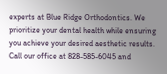experts at Blue Ridge Orthodontics. We prioritize your dental health while ensuring you achieve your desired aesthetic results. Call our office at 828-585-6045 and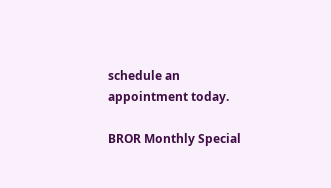schedule an appointment today.

BROR Monthly Special